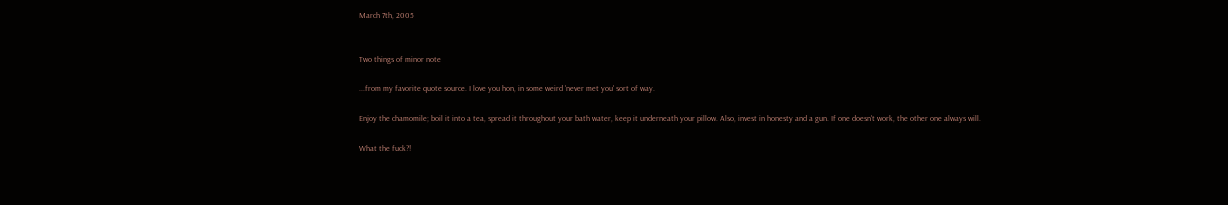March 7th, 2005


Two things of minor note

...from my favorite quote source. I love you hon, in some weird 'never met you' sort of way.

Enjoy the chamomile; boil it into a tea, spread it throughout your bath water, keep it underneath your pillow. Also, invest in honesty and a gun. If one doesn't work, the other one always will.

What the fuck?!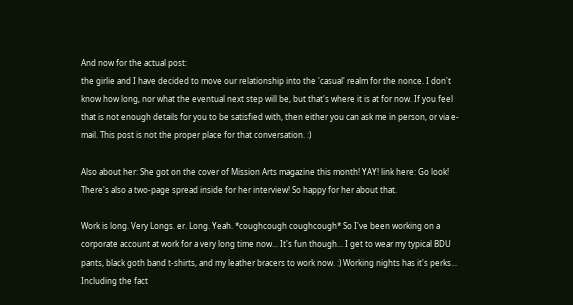And now for the actual post:
the girlie and I have decided to move our relationship into the 'casual' realm for the nonce. I don't know how long, nor what the eventual next step will be, but that's where it is at for now. If you feel that is not enough details for you to be satisfied with, then either you can ask me in person, or via e-mail. This post is not the proper place for that conversation. :)

Also about her: She got on the cover of Mission Arts magazine this month! YAY! link here: Go look! There's also a two-page spread inside for her interview! So happy for her about that.

Work is long. Very Longs. er. Long. Yeah. *coughcough coughcough* So I've been working on a corporate account at work for a very long time now... It's fun though... I get to wear my typical BDU pants, black goth band t-shirts, and my leather bracers to work now. :) Working nights has it's perks... Including the fact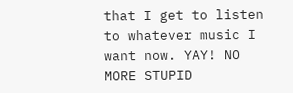that I get to listen to whatever music I want now. YAY! NO MORE STUPID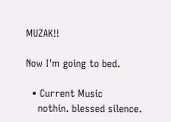MUZAK!!

Now I'm going to bed.

  • Current Music
    nothin. blessed silence.